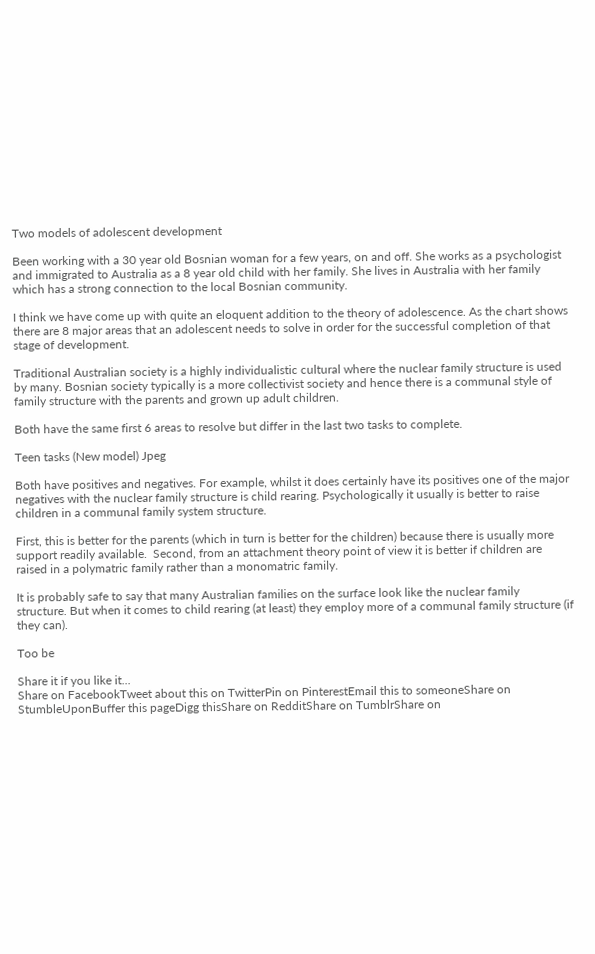Two models of adolescent development

Been working with a 30 year old Bosnian woman for a few years, on and off. She works as a psychologist and immigrated to Australia as a 8 year old child with her family. She lives in Australia with her family which has a strong connection to the local Bosnian community.

I think we have come up with quite an eloquent addition to the theory of adolescence. As the chart shows there are 8 major areas that an adolescent needs to solve in order for the successful completion of that stage of development.

Traditional Australian society is a highly individualistic cultural where the nuclear family structure is used by many. Bosnian society typically is a more collectivist society and hence there is a communal style of family structure with the parents and grown up adult children.

Both have the same first 6 areas to resolve but differ in the last two tasks to complete.

Teen tasks (New model) Jpeg

Both have positives and negatives. For example, whilst it does certainly have its positives one of the major negatives with the nuclear family structure is child rearing. Psychologically it usually is better to raise children in a communal family system structure.

First, this is better for the parents (which in turn is better for the children) because there is usually more support readily available.  Second, from an attachment theory point of view it is better if children are raised in a polymatric family rather than a monomatric family.

It is probably safe to say that many Australian families on the surface look like the nuclear family  structure. But when it comes to child rearing (at least) they employ more of a communal family structure (if they can).

Too be

Share it if you like it...
Share on FacebookTweet about this on TwitterPin on PinterestEmail this to someoneShare on StumbleUponBuffer this pageDigg thisShare on RedditShare on TumblrShare on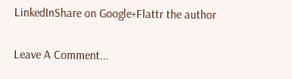LinkedInShare on Google+Flattr the author

Leave A Comment...